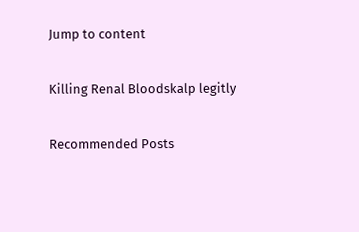Jump to content

Killing Renal Bloodskalp legitly

Recommended Posts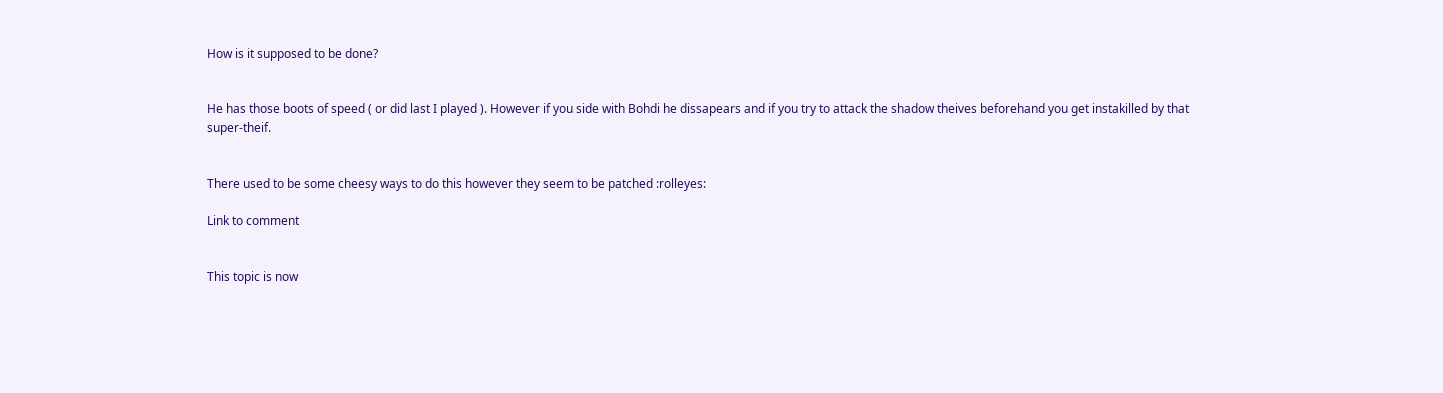How is it supposed to be done?


He has those boots of speed ( or did last I played ). However if you side with Bohdi he dissapears and if you try to attack the shadow theives beforehand you get instakilled by that super-theif.


There used to be some cheesy ways to do this however they seem to be patched :rolleyes:

Link to comment


This topic is now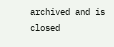archived and is closed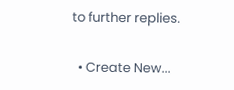to further replies.

  • Create New...